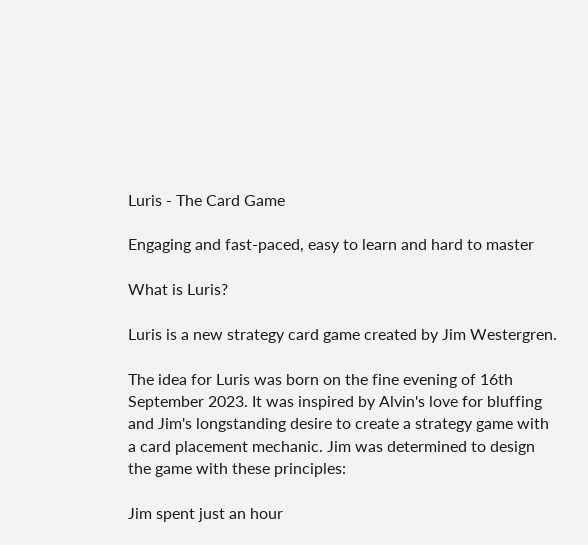Luris - The Card Game

Engaging and fast-paced, easy to learn and hard to master

What is Luris?

Luris is a new strategy card game created by Jim Westergren.

The idea for Luris was born on the fine evening of 16th September 2023. It was inspired by Alvin's love for bluffing and Jim's longstanding desire to create a strategy game with a card placement mechanic. Jim was determined to design the game with these principles:

Jim spent just an hour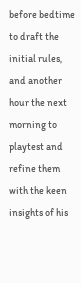before bedtime to draft the initial rules, and another hour the next morning to playtest and refine them with the keen insights of his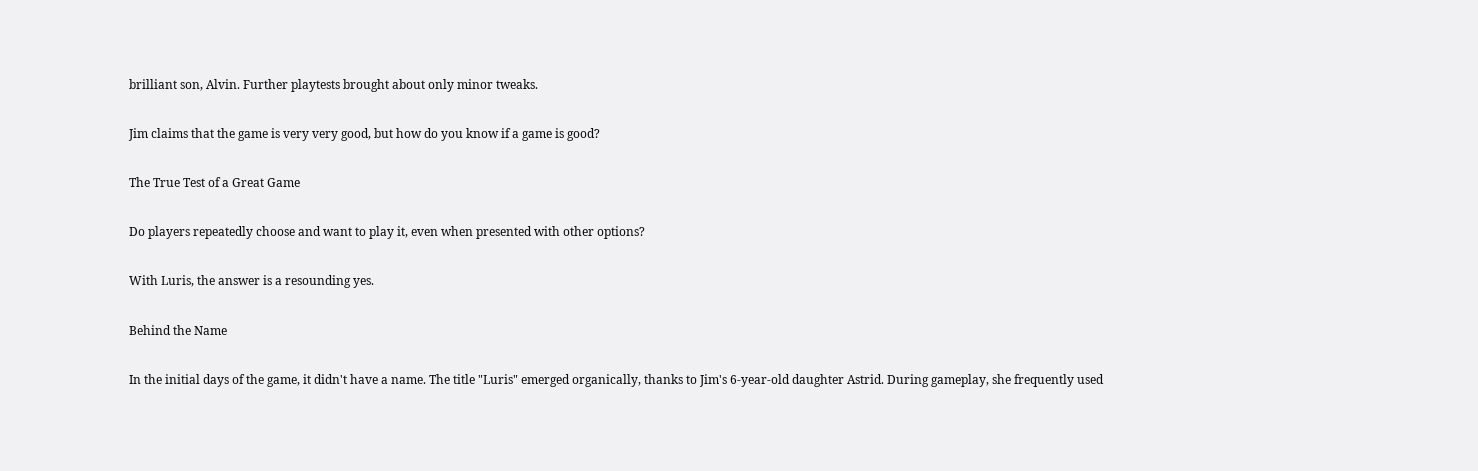brilliant son, Alvin. Further playtests brought about only minor tweaks.

Jim claims that the game is very very good, but how do you know if a game is good?

The True Test of a Great Game

Do players repeatedly choose and want to play it, even when presented with other options?

With Luris, the answer is a resounding yes.

Behind the Name

In the initial days of the game, it didn't have a name. The title "Luris" emerged organically, thanks to Jim's 6-year-old daughter Astrid. During gameplay, she frequently used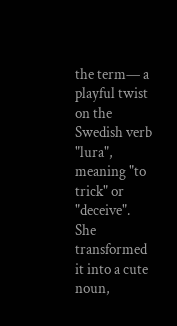the term— a playful twist on the Swedish verb "lura", meaning "to trick" or "deceive". She transformed it into a cute noun,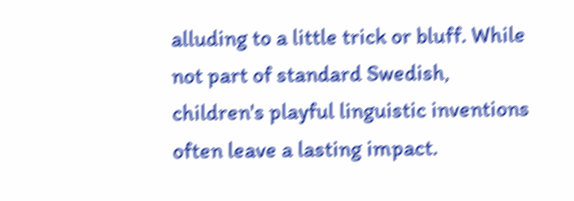alluding to a little trick or bluff. While not part of standard Swedish, children's playful linguistic inventions often leave a lasting impact.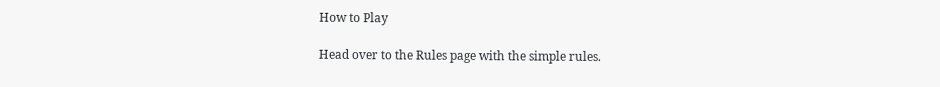How to Play

Head over to the Rules page with the simple rules.